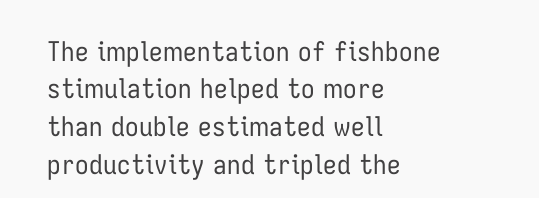The implementation of fishbone stimulation helped to more than double estimated well productivity and tripled the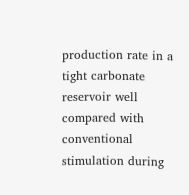production rate in a tight carbonate reservoir well compared with conventional stimulation during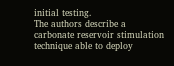initial testing.
The authors describe a carbonate reservoir stimulation technique able to deploy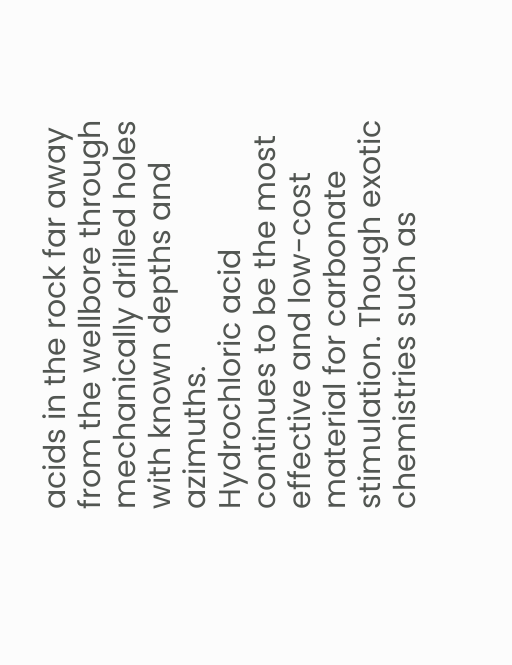acids in the rock far away from the wellbore through mechanically drilled holes with known depths and azimuths.
Hydrochloric acid continues to be the most effective and low-cost material for carbonate stimulation. Though exotic chemistries such as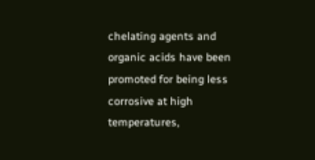chelating agents and organic acids have been promoted for being less corrosive at high temperatures,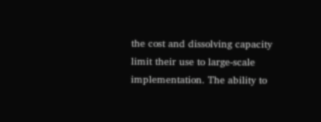the cost and dissolving capacity limit their use to large-scale implementation. The ability to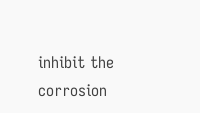inhibit the corrosion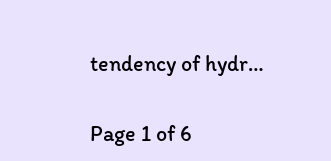tendency of hydr…

Page 1 of 6